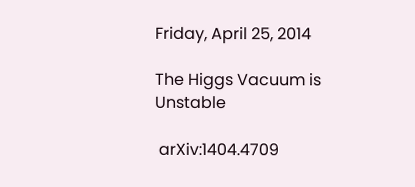Friday, April 25, 2014

The Higgs Vacuum is Unstable

 arXiv:1404.4709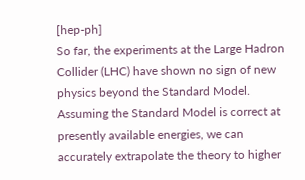[hep-ph]
So far, the experiments at the Large Hadron Collider (LHC) have shown no sign of new physics beyond the Standard Model. Assuming the Standard Model is correct at presently available energies, we can accurately extrapolate the theory to higher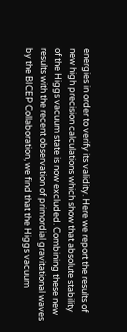energies in order to verify its validity. Here we report the results of new high precision calculations which show that absolute stability of the Higgs vacuum state is now excluded. Combining these new results with the recent observation of primordial gravitational waves by the BICEP Collaboration, we find that the Higgs vacuum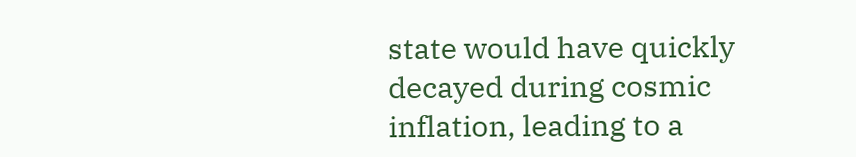state would have quickly decayed during cosmic inflation, leading to a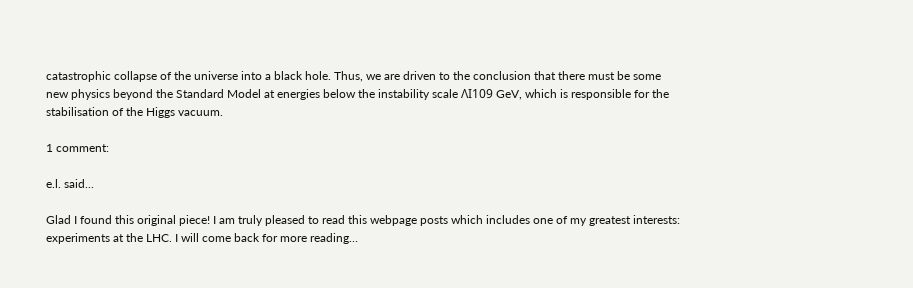catastrophic collapse of the universe into a black hole. Thus, we are driven to the conclusion that there must be some new physics beyond the Standard Model at energies below the instability scale ΛI109 GeV, which is responsible for the stabilisation of the Higgs vacuum.

1 comment:

e.l. said...

Glad I found this original piece! I am truly pleased to read this webpage posts which includes one of my greatest interests: experiments at the LHC. I will come back for more reading…